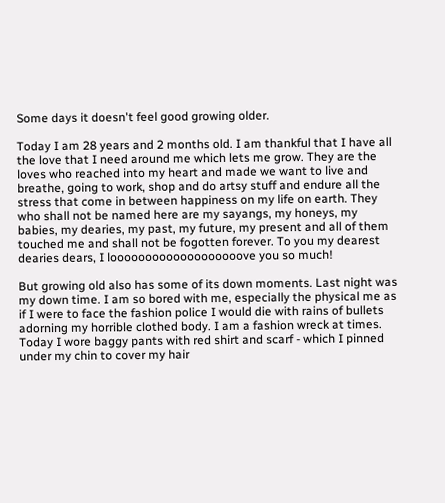Some days it doesn't feel good growing older.

Today I am 28 years and 2 months old. I am thankful that I have all the love that I need around me which lets me grow. They are the loves who reached into my heart and made we want to live and breathe, going to work, shop and do artsy stuff and endure all the stress that come in between happiness on my life on earth. They who shall not be named here are my sayangs, my honeys, my babies, my dearies, my past, my future, my present and all of them touched me and shall not be fogotten forever. To you my dearest dearies dears, I looooooooooooooooooove you so much!

But growing old also has some of its down moments. Last night was my down time. I am so bored with me, especially the physical me as if I were to face the fashion police I would die with rains of bullets adorning my horrible clothed body. I am a fashion wreck at times. Today I wore baggy pants with red shirt and scarf - which I pinned under my chin to cover my hair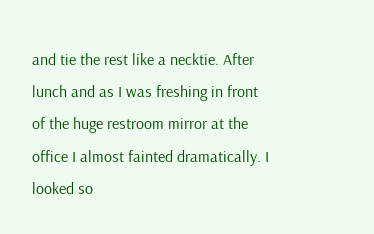and tie the rest like a necktie. After lunch and as I was freshing in front of the huge restroom mirror at the office I almost fainted dramatically. I looked so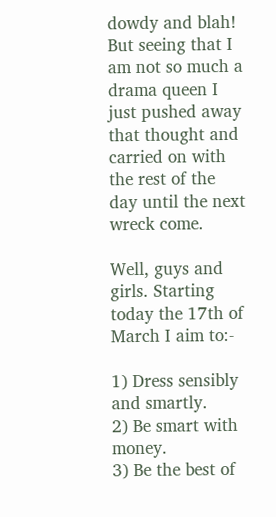dowdy and blah! But seeing that I am not so much a drama queen I just pushed away that thought and carried on with the rest of the day until the next wreck come.

Well, guys and girls. Starting today the 17th of March I aim to:-

1) Dress sensibly and smartly.
2) Be smart with money.
3) Be the best of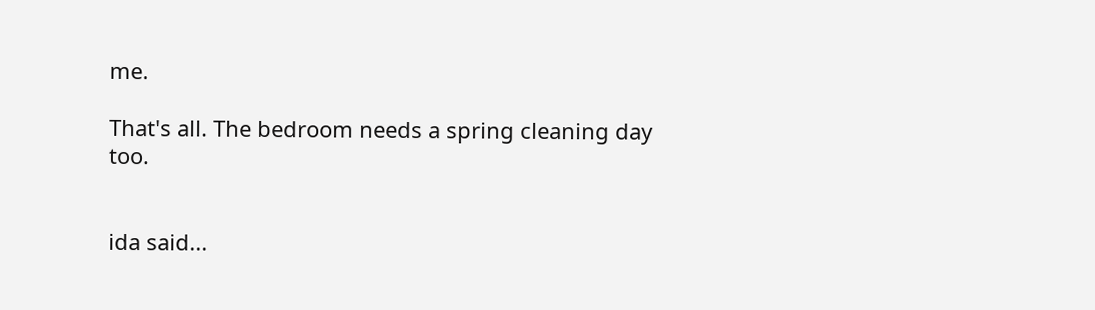me.

That's all. The bedroom needs a spring cleaning day too.


ida said...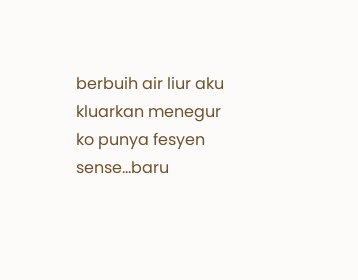berbuih air liur aku kluarkan menegur ko punya fesyen sense...baru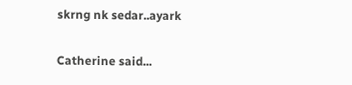skrng nk sedar..ayark

Catherine said...